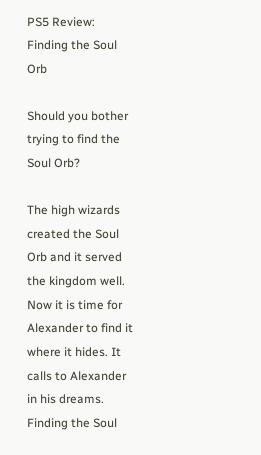PS5 Review: Finding the Soul Orb

Should you bother trying to find the Soul Orb?

The high wizards created the Soul Orb and it served the kingdom well. Now it is time for Alexander to find it where it hides. It calls to Alexander in his dreams. Finding the Soul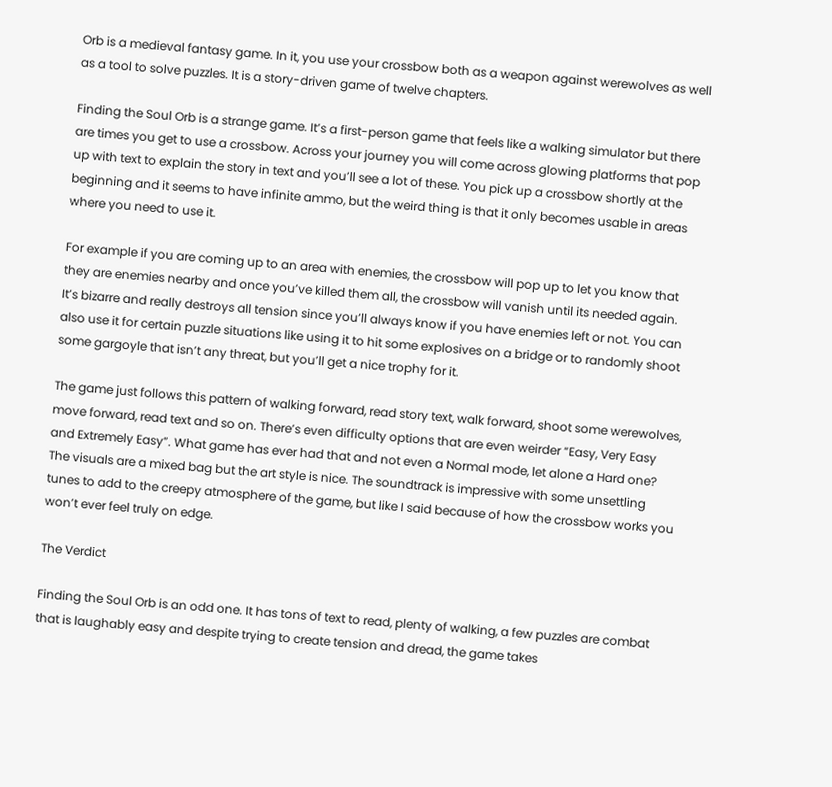Orb is a medieval fantasy game. In it, you use your crossbow both as a weapon against werewolves as well as a tool to solve puzzles. It is a story-driven game of twelve chapters.

Finding the Soul Orb is a strange game. It’s a first-person game that feels like a walking simulator but there are times you get to use a crossbow. Across your journey you will come across glowing platforms that pop up with text to explain the story in text and you’ll see a lot of these. You pick up a crossbow shortly at the beginning and it seems to have infinite ammo, but the weird thing is that it only becomes usable in areas where you need to use it.

For example if you are coming up to an area with enemies, the crossbow will pop up to let you know that they are enemies nearby and once you’ve killed them all, the crossbow will vanish until its needed again. It’s bizarre and really destroys all tension since you’ll always know if you have enemies left or not. You can also use it for certain puzzle situations like using it to hit some explosives on a bridge or to randomly shoot some gargoyle that isn’t any threat, but you’ll get a nice trophy for it.

The game just follows this pattern of walking forward, read story text, walk forward, shoot some werewolves, move forward, read text and so on. There’s even difficulty options that are even weirder “Easy, Very Easy and Extremely Easy”. What game has ever had that and not even a Normal mode, let alone a Hard one? The visuals are a mixed bag but the art style is nice. The soundtrack is impressive with some unsettling tunes to add to the creepy atmosphere of the game, but like I said because of how the crossbow works you won’t ever feel truly on edge.

The Verdict

Finding the Soul Orb is an odd one. It has tons of text to read, plenty of walking, a few puzzles are combat that is laughably easy and despite trying to create tension and dread, the game takes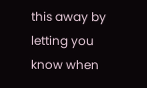this away by letting you know when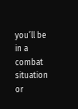you’ll be in a combat situation or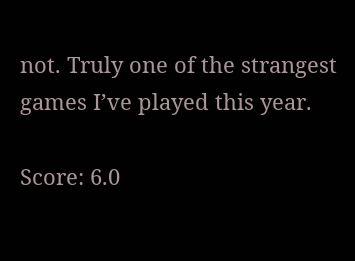not. Truly one of the strangest games I’ve played this year.

Score: 6.0